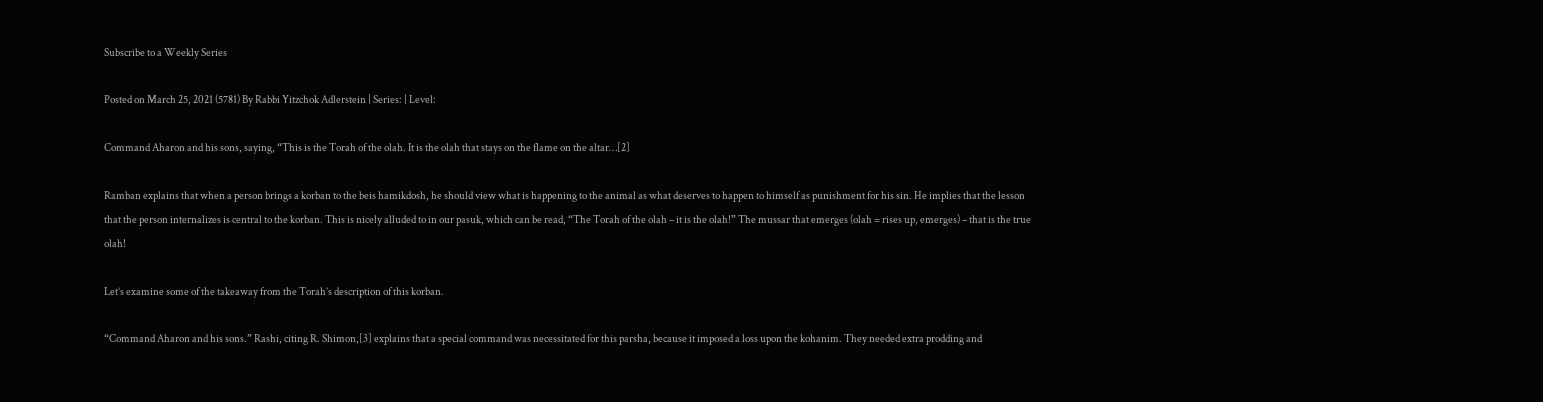Subscribe to a Weekly Series

Posted on March 25, 2021 (5781) By Rabbi Yitzchok Adlerstein | Series: | Level:

Command Aharon and his sons, saying, “This is the Torah of the olah. It is the olah that stays on the flame on the altar…[2]

Ramban explains that when a person brings a korban to the beis hamikdosh, he should view what is happening to the animal as what deserves to happen to himself as punishment for his sin. He implies that the lesson that the person internalizes is central to the korban. This is nicely alluded to in our pasuk, which can be read, “The Torah of the olah – it is the olah!” The mussar that emerges (olah = rises up, emerges) – that is the true olah!

Let’s examine some of the takeaway from the Torah’s description of this korban.

“Command Aharon and his sons.” Rashi, citing R. Shimon,[3] explains that a special command was necessitated for this parsha, because it imposed a loss upon the kohanim. They needed extra prodding and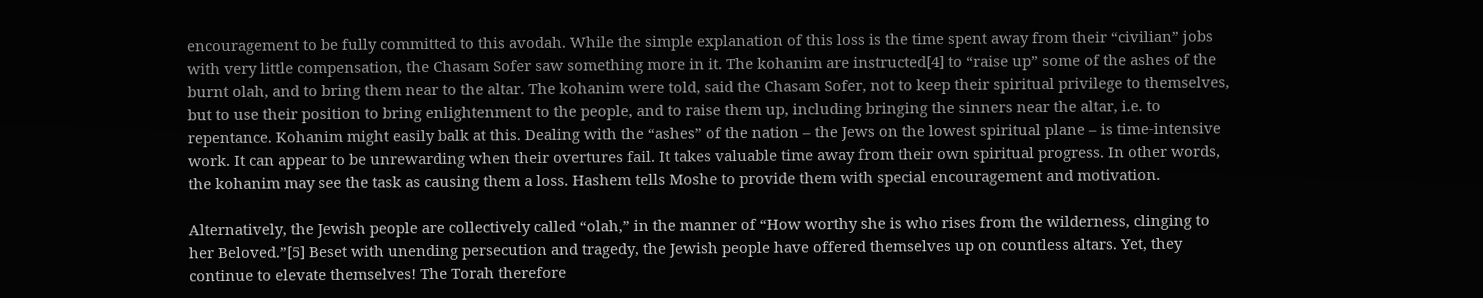encouragement to be fully committed to this avodah. While the simple explanation of this loss is the time spent away from their “civilian” jobs with very little compensation, the Chasam Sofer saw something more in it. The kohanim are instructed[4] to “raise up” some of the ashes of the burnt olah, and to bring them near to the altar. The kohanim were told, said the Chasam Sofer, not to keep their spiritual privilege to themselves, but to use their position to bring enlightenment to the people, and to raise them up, including bringing the sinners near the altar, i.e. to repentance. Kohanim might easily balk at this. Dealing with the “ashes” of the nation – the Jews on the lowest spiritual plane – is time-intensive work. It can appear to be unrewarding when their overtures fail. It takes valuable time away from their own spiritual progress. In other words, the kohanim may see the task as causing them a loss. Hashem tells Moshe to provide them with special encouragement and motivation.

Alternatively, the Jewish people are collectively called “olah,” in the manner of “How worthy she is who rises from the wilderness, clinging to her Beloved.”[5] Beset with unending persecution and tragedy, the Jewish people have offered themselves up on countless altars. Yet, they continue to elevate themselves! The Torah therefore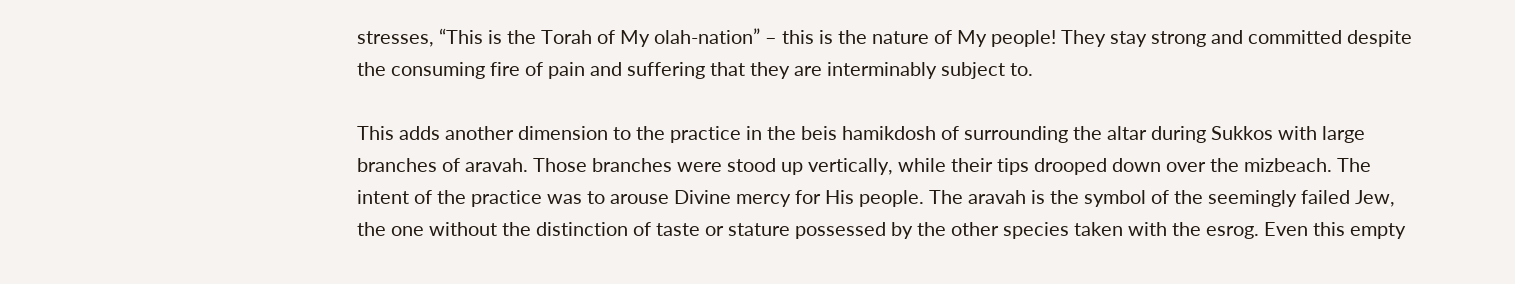stresses, “This is the Torah of My olah-nation” – this is the nature of My people! They stay strong and committed despite the consuming fire of pain and suffering that they are interminably subject to.

This adds another dimension to the practice in the beis hamikdosh of surrounding the altar during Sukkos with large branches of aravah. Those branches were stood up vertically, while their tips drooped down over the mizbeach. The intent of the practice was to arouse Divine mercy for His people. The aravah is the symbol of the seemingly failed Jew, the one without the distinction of taste or stature possessed by the other species taken with the esrog. Even this empty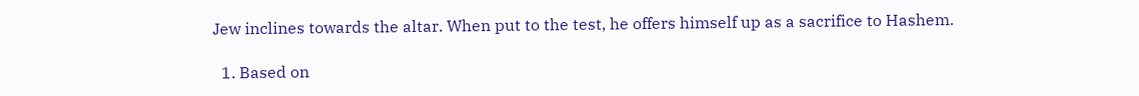Jew inclines towards the altar. When put to the test, he offers himself up as a sacrifice to Hashem.

  1. Based on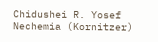Chidushei R. Yosef Nechemia (Kornitzer)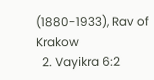(1880-1933), Rav of Krakow
  2. Vayikra 6:2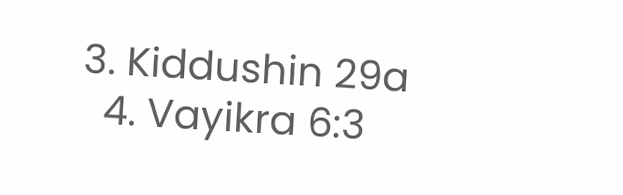3. Kiddushin 29a
  4. Vayikra 6:3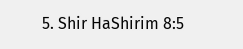5. Shir HaShirim 8:5